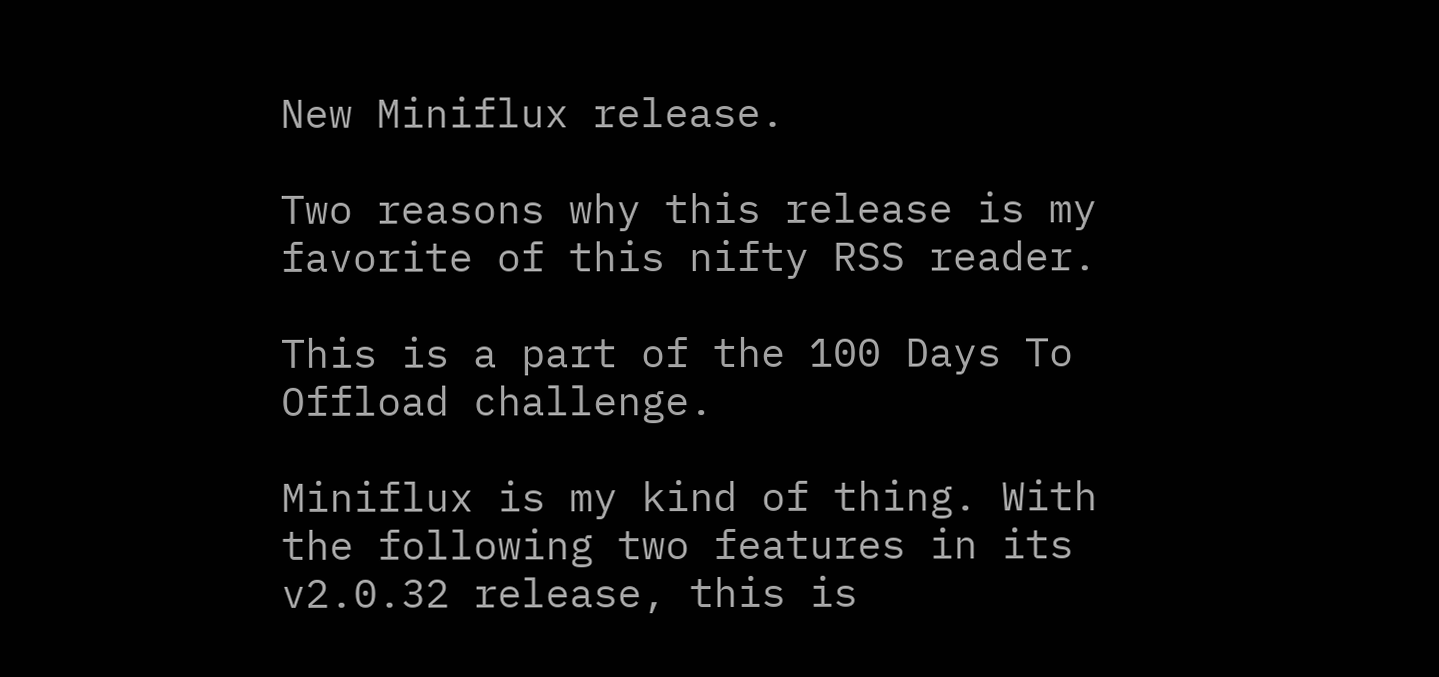New Miniflux release.

Two reasons why this release is my favorite of this nifty RSS reader.

This is a part of the 100 Days To Offload challenge.

Miniflux is my kind of thing. With the following two features in its v2.0.32 release, this is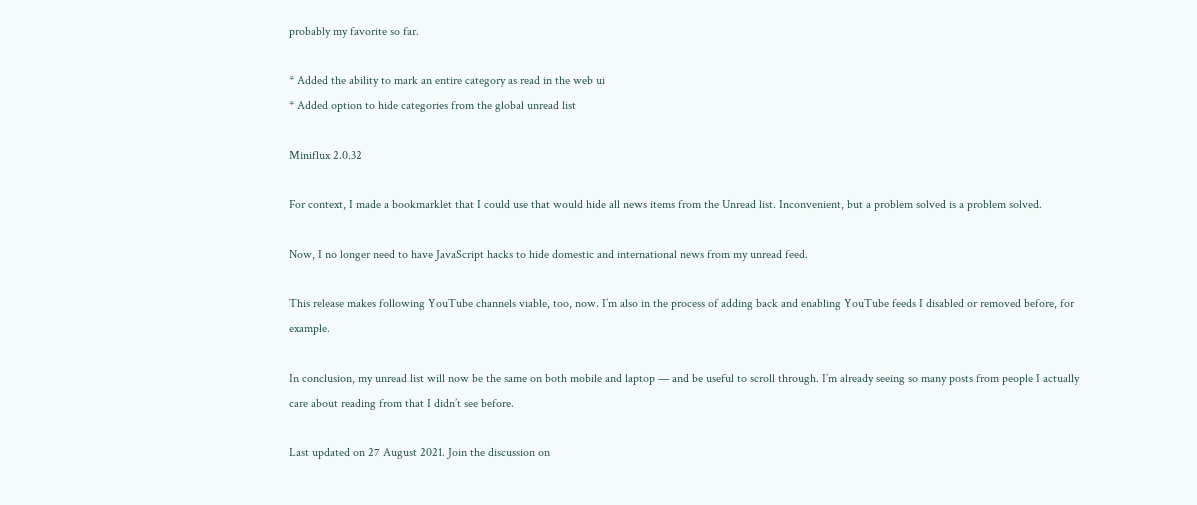probably my favorite so far.

* Added the ability to mark an entire category as read in the web ui
* Added option to hide categories from the global unread list

Miniflux 2.0.32

For context, I made a bookmarklet that I could use that would hide all news items from the Unread list. Inconvenient, but a problem solved is a problem solved.

Now, I no longer need to have JavaScript hacks to hide domestic and international news from my unread feed.

This release makes following YouTube channels viable, too, now. I’m also in the process of adding back and enabling YouTube feeds I disabled or removed before, for example.

In conclusion, my unread list will now be the same on both mobile and laptop — and be useful to scroll through. I’m already seeing so many posts from people I actually care about reading from that I didn’t see before.

Last updated on 27 August 2021. Join the discussion on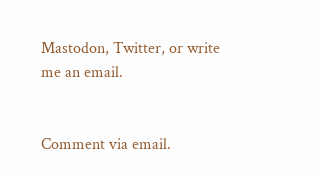Mastodon, Twitter, or write me an email.


Comment via email.